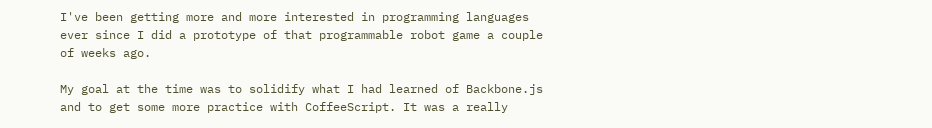I've been getting more and more interested in programming languages ever since I did a prototype of that programmable robot game a couple of weeks ago.

My goal at the time was to solidify what I had learned of Backbone.js and to get some more practice with CoffeeScript. It was a really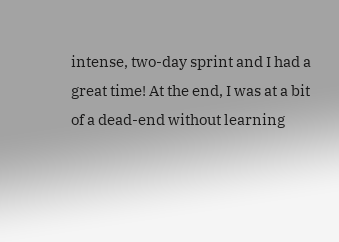intense, two-day sprint and I had a great time! At the end, I was at a bit of a dead-end without learning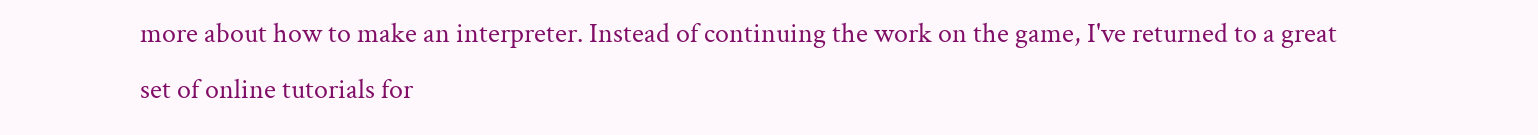more about how to make an interpreter. Instead of continuing the work on the game, I've returned to a great set of online tutorials for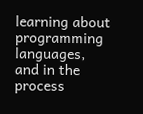learning about programming languages, and in the process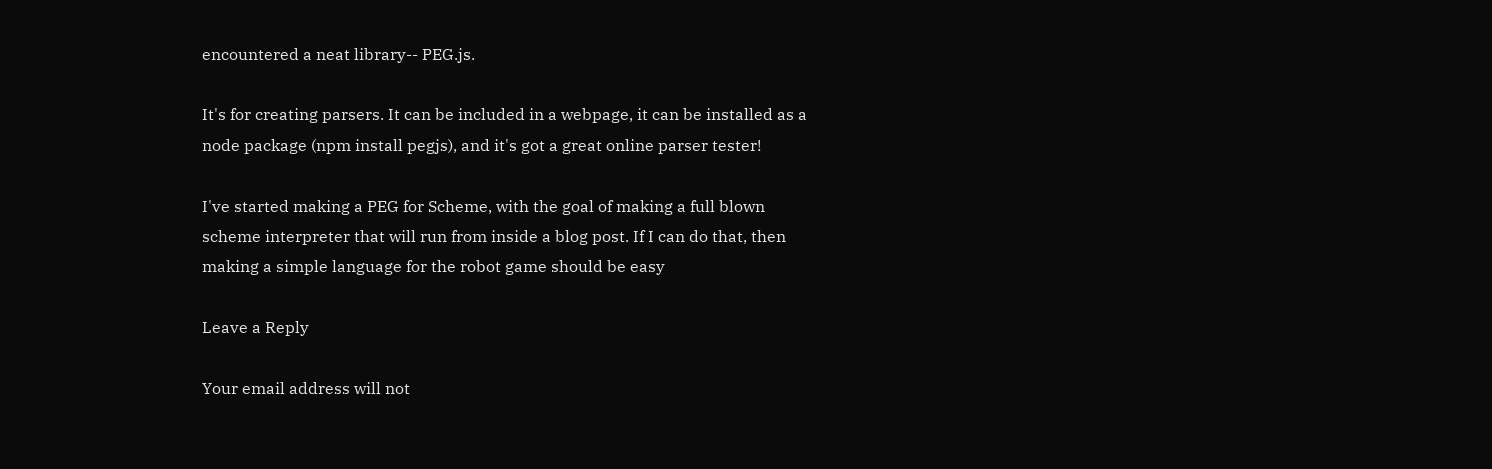encountered a neat library-- PEG.js.

It's for creating parsers. It can be included in a webpage, it can be installed as a node package (npm install pegjs), and it's got a great online parser tester!

I've started making a PEG for Scheme, with the goal of making a full blown scheme interpreter that will run from inside a blog post. If I can do that, then making a simple language for the robot game should be easy

Leave a Reply

Your email address will not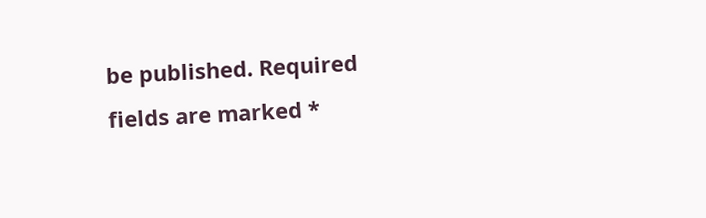be published. Required fields are marked *